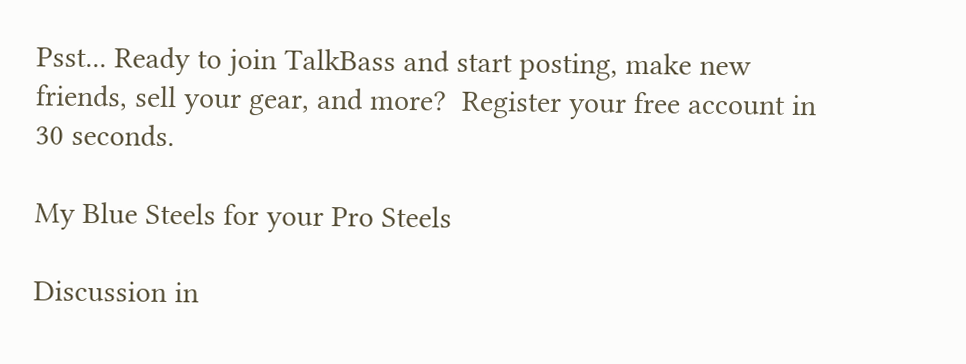Psst... Ready to join TalkBass and start posting, make new friends, sell your gear, and more?  Register your free account in 30 seconds.

My Blue Steels for your Pro Steels

Discussion in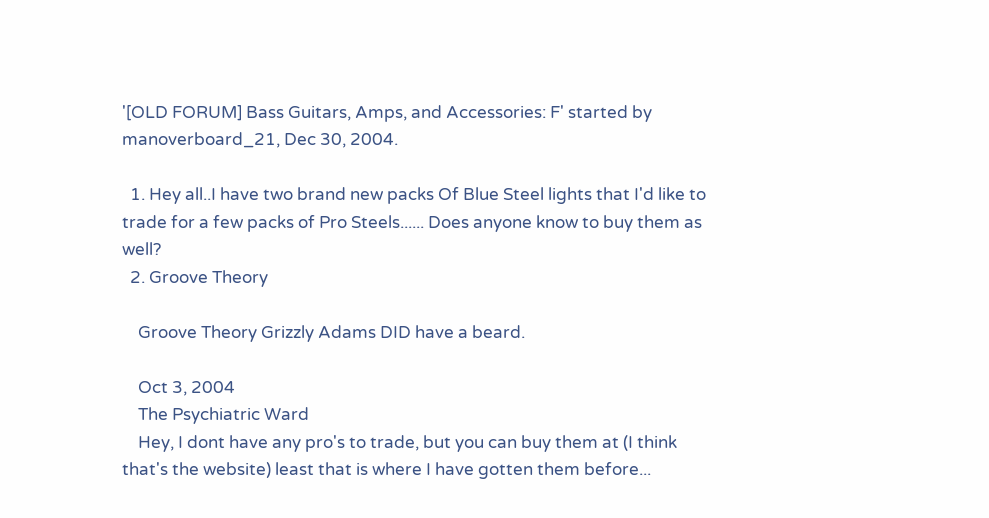'[OLD FORUM] Bass Guitars, Amps, and Accessories: F' started by manoverboard_21, Dec 30, 2004.

  1. Hey all..I have two brand new packs Of Blue Steel lights that I'd like to trade for a few packs of Pro Steels...... Does anyone know to buy them as well?
  2. Groove Theory

    Groove Theory Grizzly Adams DID have a beard.

    Oct 3, 2004
    The Psychiatric Ward
    Hey, I dont have any pro's to trade, but you can buy them at (I think that's the website) least that is where I have gotten them before...